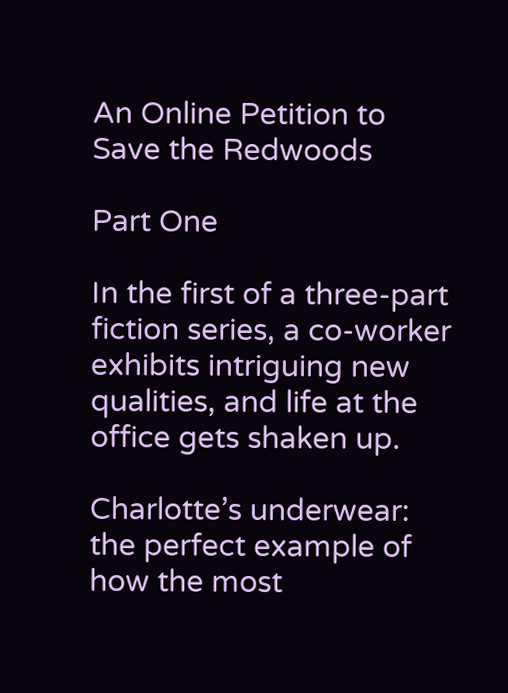An Online Petition to Save the Redwoods

Part One

In the first of a three-part fiction series, a co-worker exhibits intriguing new qualities, and life at the office gets shaken up.

Charlotte’s underwear: the perfect example of how the most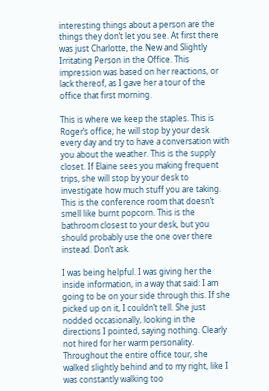interesting things about a person are the things they don’t let you see. At first there was just Charlotte, the New and Slightly Irritating Person in the Office. This impression was based on her reactions, or lack thereof, as I gave her a tour of the office that first morning.

This is where we keep the staples. This is Roger’s office; he will stop by your desk every day and try to have a conversation with you about the weather. This is the supply closet. If Elaine sees you making frequent trips, she will stop by your desk to investigate how much stuff you are taking. This is the conference room that doesn’t smell like burnt popcorn. This is the bathroom closest to your desk, but you should probably use the one over there instead. Don’t ask.

I was being helpful. I was giving her the inside information, in a way that said: I am going to be on your side through this. If she picked up on it, I couldn’t tell. She just nodded occasionally, looking in the directions I pointed, saying nothing. Clearly not hired for her warm personality. Throughout the entire office tour, she walked slightly behind and to my right, like I was constantly walking too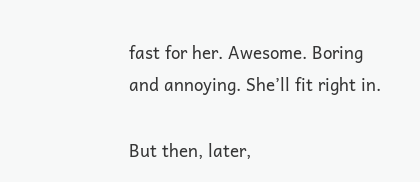fast for her. Awesome. Boring and annoying. She’ll fit right in.

But then, later,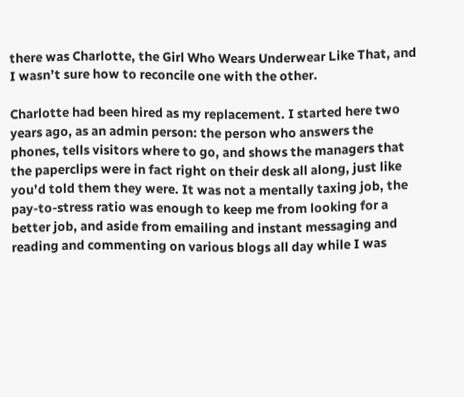there was Charlotte, the Girl Who Wears Underwear Like That, and I wasn’t sure how to reconcile one with the other.

Charlotte had been hired as my replacement. I started here two years ago, as an admin person: the person who answers the phones, tells visitors where to go, and shows the managers that the paperclips were in fact right on their desk all along, just like you’d told them they were. It was not a mentally taxing job, the pay-to-stress ratio was enough to keep me from looking for a better job, and aside from emailing and instant messaging and reading and commenting on various blogs all day while I was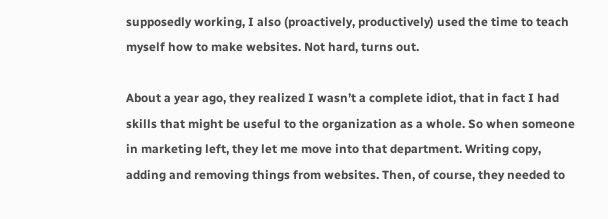supposedly working, I also (proactively, productively) used the time to teach myself how to make websites. Not hard, turns out.

About a year ago, they realized I wasn’t a complete idiot, that in fact I had skills that might be useful to the organization as a whole. So when someone in marketing left, they let me move into that department. Writing copy, adding and removing things from websites. Then, of course, they needed to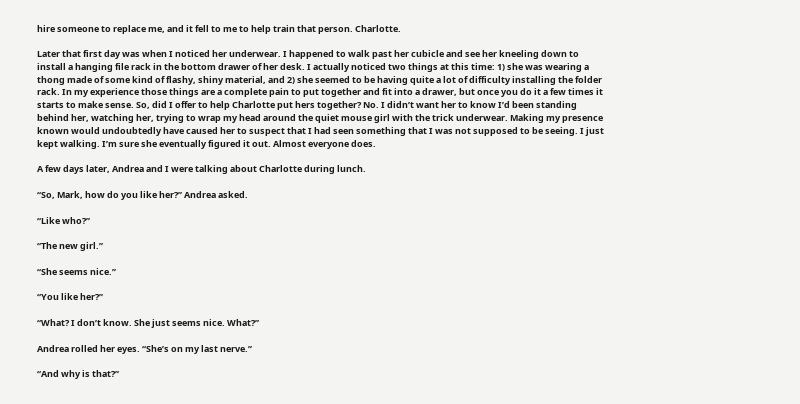hire someone to replace me, and it fell to me to help train that person. Charlotte.

Later that first day was when I noticed her underwear. I happened to walk past her cubicle and see her kneeling down to install a hanging file rack in the bottom drawer of her desk. I actually noticed two things at this time: 1) she was wearing a thong made of some kind of flashy, shiny material, and 2) she seemed to be having quite a lot of difficulty installing the folder rack. In my experience those things are a complete pain to put together and fit into a drawer, but once you do it a few times it starts to make sense. So, did I offer to help Charlotte put hers together? No. I didn’t want her to know I’d been standing behind her, watching her, trying to wrap my head around the quiet mouse girl with the trick underwear. Making my presence known would undoubtedly have caused her to suspect that I had seen something that I was not supposed to be seeing. I just kept walking. I’m sure she eventually figured it out. Almost everyone does.

A few days later, Andrea and I were talking about Charlotte during lunch.

“So, Mark, how do you like her?” Andrea asked.

“Like who?”

“The new girl.”

“She seems nice.”

“You like her?”

“What? I don’t know. She just seems nice. What?”

Andrea rolled her eyes. “She’s on my last nerve.”

“And why is that?”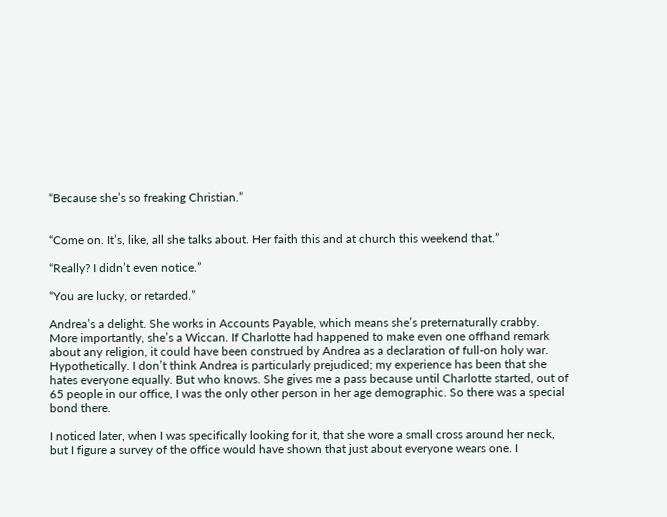“Because she’s so freaking Christian.”


“Come on. It’s, like, all she talks about. Her faith this and at church this weekend that.”

“Really? I didn’t even notice.”

“You are lucky, or retarded.”

Andrea’s a delight. She works in Accounts Payable, which means she’s preternaturally crabby. More importantly, she’s a Wiccan. If Charlotte had happened to make even one offhand remark about any religion, it could have been construed by Andrea as a declaration of full-on holy war. Hypothetically. I don’t think Andrea is particularly prejudiced; my experience has been that she hates everyone equally. But who knows. She gives me a pass because until Charlotte started, out of 65 people in our office, I was the only other person in her age demographic. So there was a special bond there.

I noticed later, when I was specifically looking for it, that she wore a small cross around her neck, but I figure a survey of the office would have shown that just about everyone wears one. I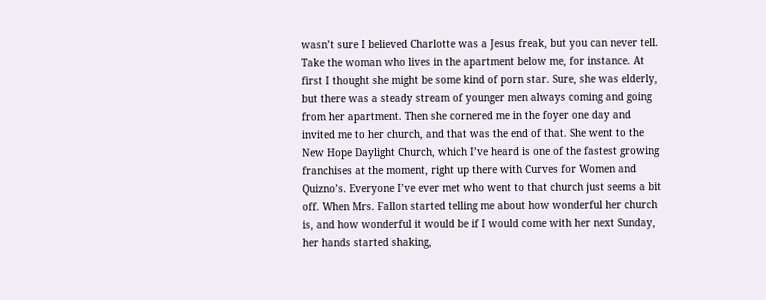wasn’t sure I believed Charlotte was a Jesus freak, but you can never tell. Take the woman who lives in the apartment below me, for instance. At first I thought she might be some kind of porn star. Sure, she was elderly, but there was a steady stream of younger men always coming and going from her apartment. Then she cornered me in the foyer one day and invited me to her church, and that was the end of that. She went to the New Hope Daylight Church, which I’ve heard is one of the fastest growing franchises at the moment, right up there with Curves for Women and Quizno’s. Everyone I’ve ever met who went to that church just seems a bit off. When Mrs. Fallon started telling me about how wonderful her church is, and how wonderful it would be if I would come with her next Sunday, her hands started shaking,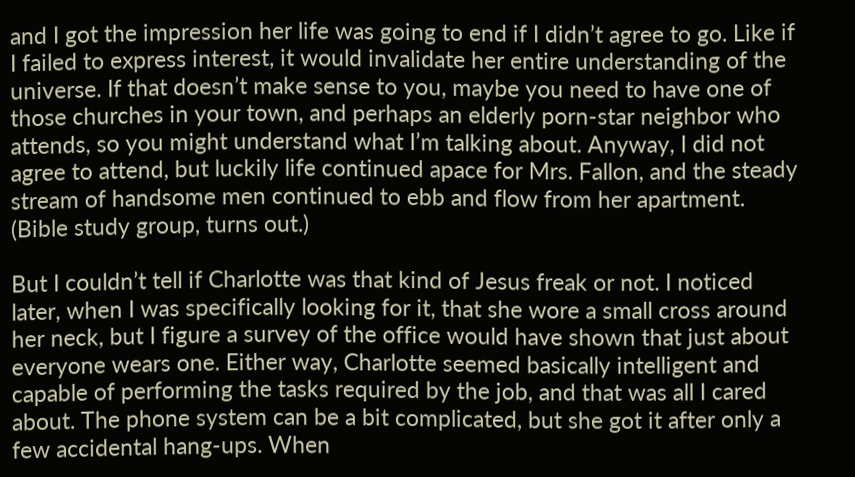and I got the impression her life was going to end if I didn’t agree to go. Like if I failed to express interest, it would invalidate her entire understanding of the universe. If that doesn’t make sense to you, maybe you need to have one of those churches in your town, and perhaps an elderly porn-star neighbor who attends, so you might understand what I’m talking about. Anyway, I did not agree to attend, but luckily life continued apace for Mrs. Fallon, and the steady stream of handsome men continued to ebb and flow from her apartment. (Bible study group, turns out.)

But I couldn’t tell if Charlotte was that kind of Jesus freak or not. I noticed later, when I was specifically looking for it, that she wore a small cross around her neck, but I figure a survey of the office would have shown that just about everyone wears one. Either way, Charlotte seemed basically intelligent and capable of performing the tasks required by the job, and that was all I cared about. The phone system can be a bit complicated, but she got it after only a few accidental hang-ups. When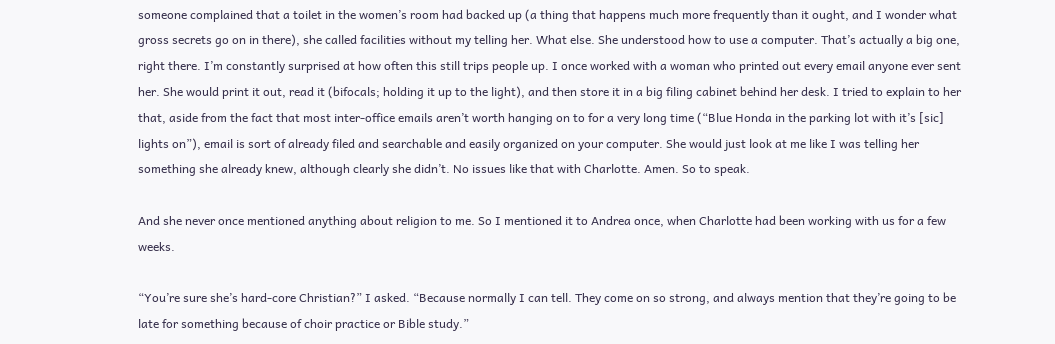someone complained that a toilet in the women’s room had backed up (a thing that happens much more frequently than it ought, and I wonder what gross secrets go on in there), she called facilities without my telling her. What else. She understood how to use a computer. That’s actually a big one, right there. I’m constantly surprised at how often this still trips people up. I once worked with a woman who printed out every email anyone ever sent her. She would print it out, read it (bifocals; holding it up to the light), and then store it in a big filing cabinet behind her desk. I tried to explain to her that, aside from the fact that most inter-office emails aren’t worth hanging on to for a very long time (“Blue Honda in the parking lot with it’s [sic] lights on”), email is sort of already filed and searchable and easily organized on your computer. She would just look at me like I was telling her something she already knew, although clearly she didn’t. No issues like that with Charlotte. Amen. So to speak.

And she never once mentioned anything about religion to me. So I mentioned it to Andrea once, when Charlotte had been working with us for a few weeks.

“You’re sure she’s hard-core Christian?” I asked. “Because normally I can tell. They come on so strong, and always mention that they’re going to be late for something because of choir practice or Bible study.”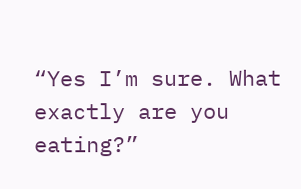“Yes I’m sure. What exactly are you eating?”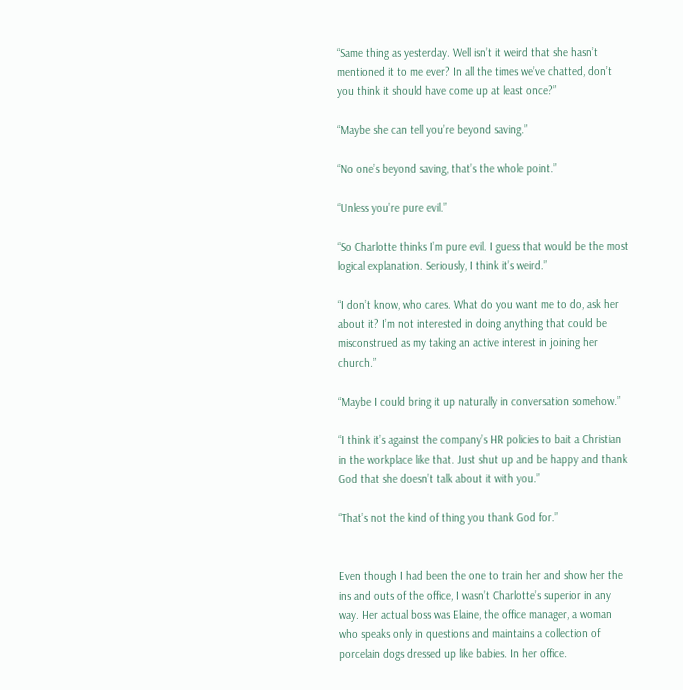“Same thing as yesterday. Well isn’t it weird that she hasn’t mentioned it to me ever? In all the times we’ve chatted, don’t you think it should have come up at least once?”

“Maybe she can tell you’re beyond saving.”

“No one’s beyond saving, that’s the whole point.”

“Unless you’re pure evil.”

“So Charlotte thinks I’m pure evil. I guess that would be the most logical explanation. Seriously, I think it’s weird.”

“I don’t know, who cares. What do you want me to do, ask her about it? I’m not interested in doing anything that could be misconstrued as my taking an active interest in joining her church.”

“Maybe I could bring it up naturally in conversation somehow.”

“I think it’s against the company’s HR policies to bait a Christian in the workplace like that. Just shut up and be happy and thank God that she doesn’t talk about it with you.”

“That’s not the kind of thing you thank God for.”


Even though I had been the one to train her and show her the ins and outs of the office, I wasn’t Charlotte’s superior in any way. Her actual boss was Elaine, the office manager, a woman who speaks only in questions and maintains a collection of porcelain dogs dressed up like babies. In her office.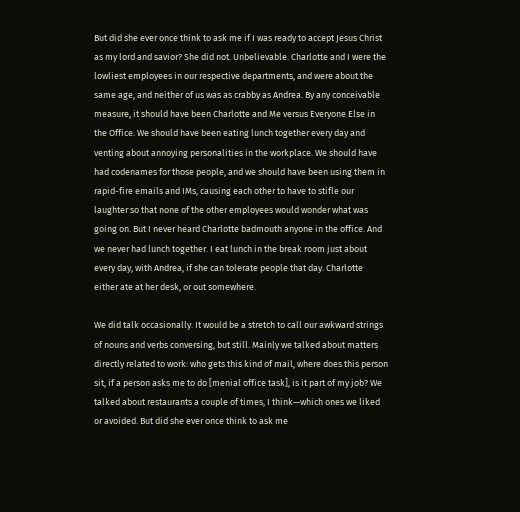But did she ever once think to ask me if I was ready to accept Jesus Christ as my lord and savior? She did not. Unbelievable. Charlotte and I were the lowliest employees in our respective departments, and were about the same age, and neither of us was as crabby as Andrea. By any conceivable measure, it should have been Charlotte and Me versus Everyone Else in the Office. We should have been eating lunch together every day and venting about annoying personalities in the workplace. We should have had codenames for those people, and we should have been using them in rapid-fire emails and IMs, causing each other to have to stifle our laughter so that none of the other employees would wonder what was going on. But I never heard Charlotte badmouth anyone in the office. And we never had lunch together. I eat lunch in the break room just about every day, with Andrea, if she can tolerate people that day. Charlotte either ate at her desk, or out somewhere.

We did talk occasionally. It would be a stretch to call our awkward strings of nouns and verbs conversing, but still. Mainly we talked about matters directly related to work: who gets this kind of mail, where does this person sit, if a person asks me to do [menial office task], is it part of my job? We talked about restaurants a couple of times, I think—which ones we liked or avoided. But did she ever once think to ask me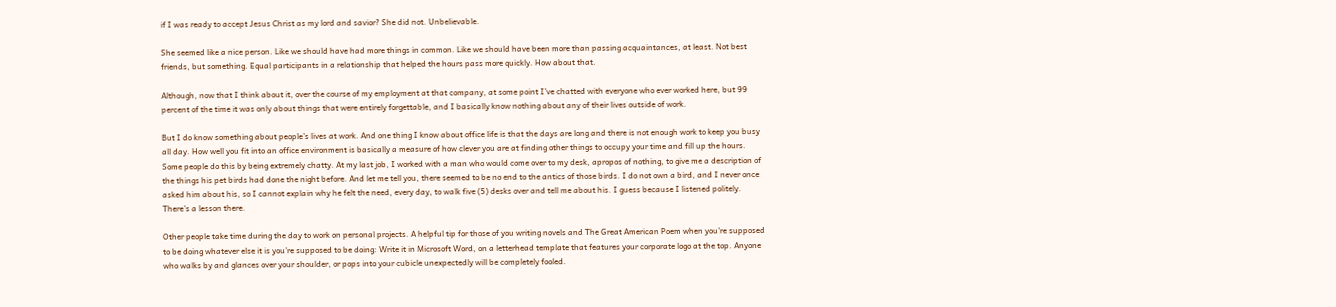if I was ready to accept Jesus Christ as my lord and savior? She did not. Unbelievable.

She seemed like a nice person. Like we should have had more things in common. Like we should have been more than passing acquaintances, at least. Not best friends, but something. Equal participants in a relationship that helped the hours pass more quickly. How about that.

Although, now that I think about it, over the course of my employment at that company, at some point I’ve chatted with everyone who ever worked here, but 99 percent of the time it was only about things that were entirely forgettable, and I basically know nothing about any of their lives outside of work.

But I do know something about people’s lives at work. And one thing I know about office life is that the days are long and there is not enough work to keep you busy all day. How well you fit into an office environment is basically a measure of how clever you are at finding other things to occupy your time and fill up the hours. Some people do this by being extremely chatty. At my last job, I worked with a man who would come over to my desk, apropos of nothing, to give me a description of the things his pet birds had done the night before. And let me tell you, there seemed to be no end to the antics of those birds. I do not own a bird, and I never once asked him about his, so I cannot explain why he felt the need, every day, to walk five (5) desks over and tell me about his. I guess because I listened politely. There’s a lesson there.

Other people take time during the day to work on personal projects. A helpful tip for those of you writing novels and The Great American Poem when you’re supposed to be doing whatever else it is you’re supposed to be doing: Write it in Microsoft Word, on a letterhead template that features your corporate logo at the top. Anyone who walks by and glances over your shoulder, or pops into your cubicle unexpectedly will be completely fooled.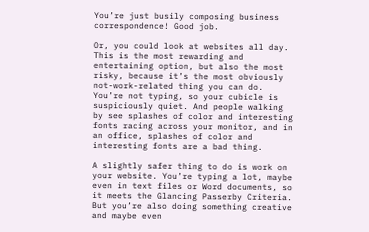You’re just busily composing business correspondence! Good job.

Or, you could look at websites all day. This is the most rewarding and entertaining option, but also the most risky, because it’s the most obviously not-work-related thing you can do. You’re not typing, so your cubicle is suspiciously quiet. And people walking by see splashes of color and interesting fonts racing across your monitor, and in an office, splashes of color and interesting fonts are a bad thing.

A slightly safer thing to do is work on your website. You’re typing a lot, maybe even in text files or Word documents, so it meets the Glancing Passerby Criteria. But you’re also doing something creative and maybe even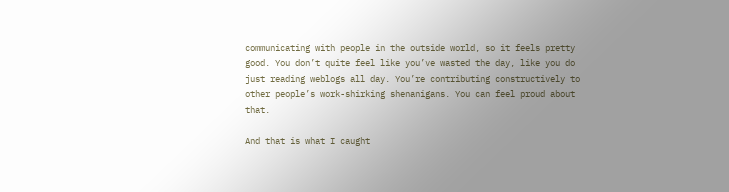communicating with people in the outside world, so it feels pretty good. You don’t quite feel like you’ve wasted the day, like you do just reading weblogs all day. You’re contributing constructively to other people’s work-shirking shenanigans. You can feel proud about that.

And that is what I caught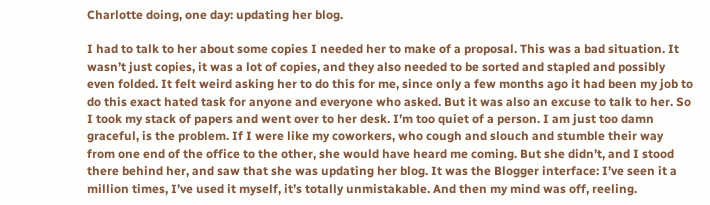Charlotte doing, one day: updating her blog.

I had to talk to her about some copies I needed her to make of a proposal. This was a bad situation. It wasn’t just copies, it was a lot of copies, and they also needed to be sorted and stapled and possibly even folded. It felt weird asking her to do this for me, since only a few months ago it had been my job to do this exact hated task for anyone and everyone who asked. But it was also an excuse to talk to her. So I took my stack of papers and went over to her desk. I’m too quiet of a person. I am just too damn graceful, is the problem. If I were like my coworkers, who cough and slouch and stumble their way from one end of the office to the other, she would have heard me coming. But she didn’t, and I stood there behind her, and saw that she was updating her blog. It was the Blogger interface: I’ve seen it a million times, I’ve used it myself, it’s totally unmistakable. And then my mind was off, reeling.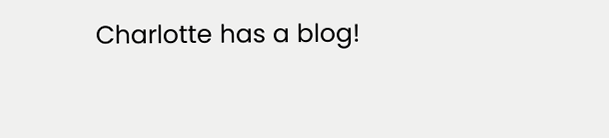Charlotte has a blog!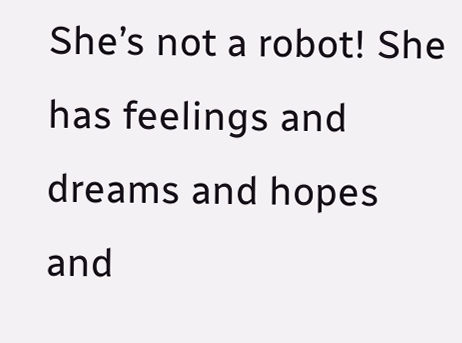She’s not a robot! She has feelings and dreams and hopes and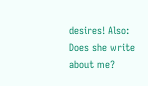desires! Also: Does she write about me?